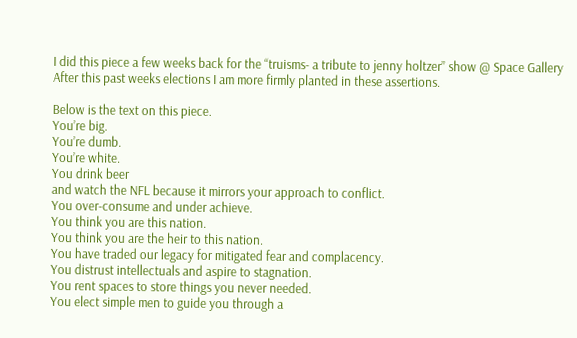I did this piece a few weeks back for the “truisms- a tribute to jenny holtzer” show @ Space Gallery
After this past weeks elections I am more firmly planted in these assertions.

Below is the text on this piece.
You’re big.
You’re dumb.
You’re white.
You drink beer
and watch the NFL because it mirrors your approach to conflict.
You over-consume and under achieve.
You think you are this nation.
You think you are the heir to this nation.
You have traded our legacy for mitigated fear and complacency.
You distrust intellectuals and aspire to stagnation.
You rent spaces to store things you never needed.
You elect simple men to guide you through a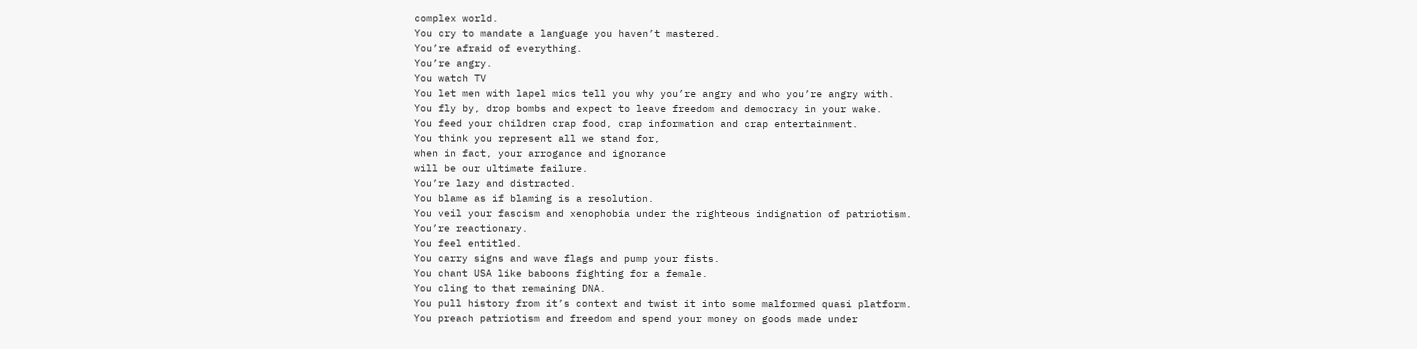complex world.
You cry to mandate a language you haven’t mastered.
You’re afraid of everything.
You’re angry.
You watch TV
You let men with lapel mics tell you why you’re angry and who you’re angry with.
You fly by, drop bombs and expect to leave freedom and democracy in your wake.
You feed your children crap food, crap information and crap entertainment.
You think you represent all we stand for,
when in fact, your arrogance and ignorance
will be our ultimate failure.
You’re lazy and distracted.
You blame as if blaming is a resolution.
You veil your fascism and xenophobia under the righteous indignation of patriotism.
You’re reactionary.
You feel entitled.
You carry signs and wave flags and pump your fists.
You chant USA like baboons fighting for a female.
You cling to that remaining DNA.
You pull history from it’s context and twist it into some malformed quasi platform.
You preach patriotism and freedom and spend your money on goods made under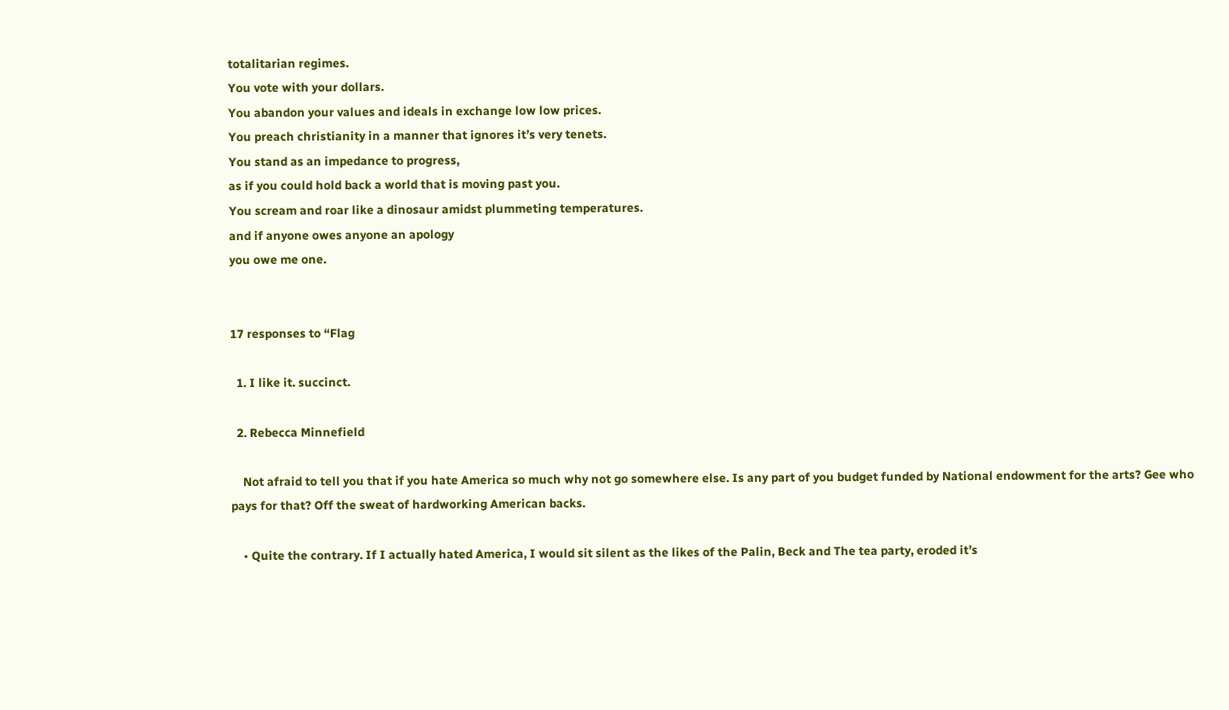totalitarian regimes.
You vote with your dollars.
You abandon your values and ideals in exchange low low prices.
You preach christianity in a manner that ignores it’s very tenets.
You stand as an impedance to progress,
as if you could hold back a world that is moving past you.
You scream and roar like a dinosaur amidst plummeting temperatures.
and if anyone owes anyone an apology
you owe me one.


17 responses to “Flag

  1. I like it. succinct.

  2. Rebecca Minnefield

    Not afraid to tell you that if you hate America so much why not go somewhere else. Is any part of you budget funded by National endowment for the arts? Gee who pays for that? Off the sweat of hardworking American backs.

    • Quite the contrary. If I actually hated America, I would sit silent as the likes of the Palin, Beck and The tea party, eroded it’s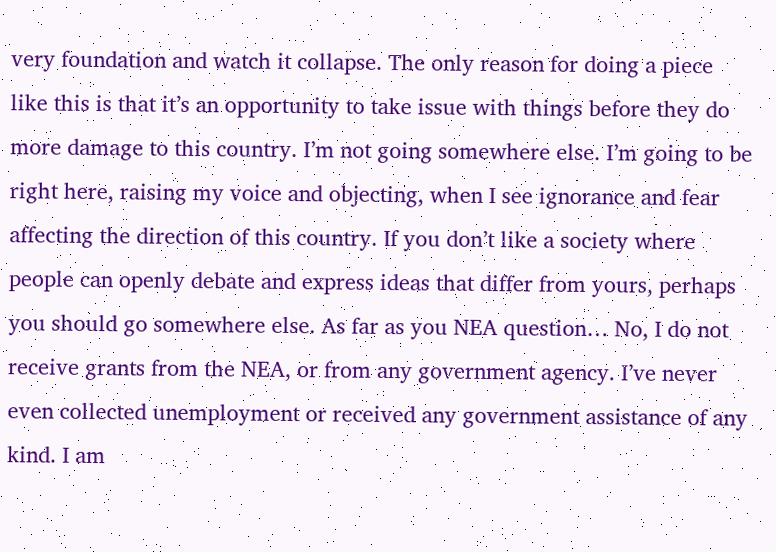very foundation and watch it collapse. The only reason for doing a piece like this is that it’s an opportunity to take issue with things before they do more damage to this country. I’m not going somewhere else. I’m going to be right here, raising my voice and objecting, when I see ignorance and fear affecting the direction of this country. If you don’t like a society where people can openly debate and express ideas that differ from yours, perhaps you should go somewhere else. As far as you NEA question… No, I do not receive grants from the NEA, or from any government agency. I’ve never even collected unemployment or received any government assistance of any kind. I am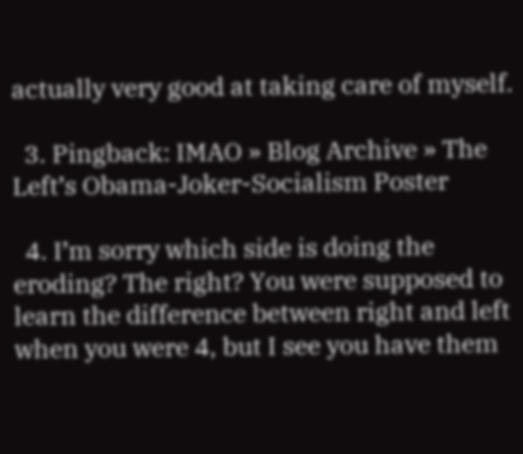actually very good at taking care of myself.

  3. Pingback: IMAO » Blog Archive » The Left’s Obama-Joker-Socialism Poster

  4. I’m sorry which side is doing the eroding? The right? You were supposed to learn the difference between right and left when you were 4, but I see you have them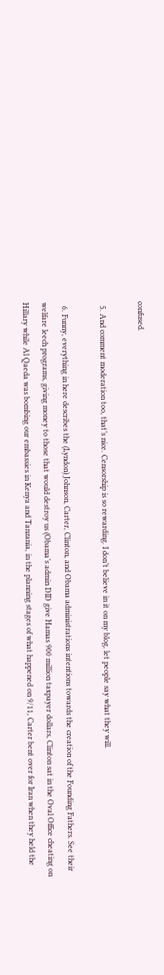confused.

  5. And comment moderation too, that’s nice. Censorship is so rewarding. I don’t believe in it on my blog, let people say what they will.

  6. Funny, everything in here describes the (Lyndon) Johnson, Carter, Clinton, and Obama administrations intentions towards the creation of the Founding Fathers. See their welfare leech programs, giving money to those that would destroy us (Obama’s admin DID give Hamas 900 million taxpayer dollars, Clinton sat in the Oval Office cheating on Hillary while Al Qaeda was bombing our embassies in Kenya and Tanzania, in the planning stages of what happened on 9/11, Carter bent over for Iran when they held the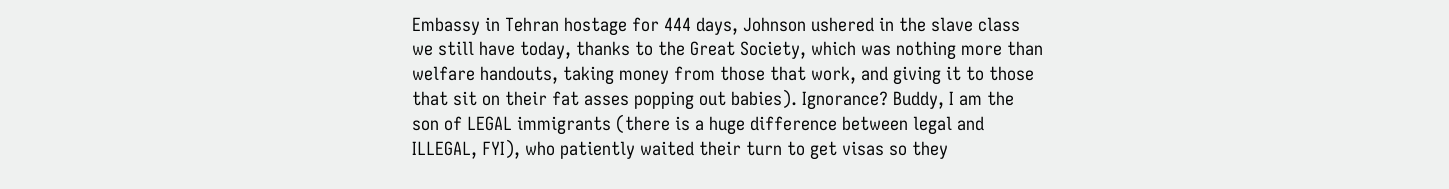Embassy in Tehran hostage for 444 days, Johnson ushered in the slave class we still have today, thanks to the Great Society, which was nothing more than welfare handouts, taking money from those that work, and giving it to those that sit on their fat asses popping out babies). Ignorance? Buddy, I am the son of LEGAL immigrants (there is a huge difference between legal and ILLEGAL, FYI), who patiently waited their turn to get visas so they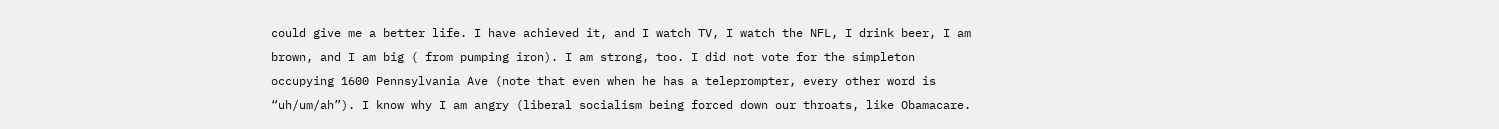could give me a better life. I have achieved it, and I watch TV, I watch the NFL, I drink beer, I am brown, and I am big ( from pumping iron). I am strong, too. I did not vote for the simpleton occupying 1600 Pennsylvania Ave (note that even when he has a teleprompter, every other word is “uh/um/ah”). I know why I am angry (liberal socialism being forced down our throats, like Obamacare.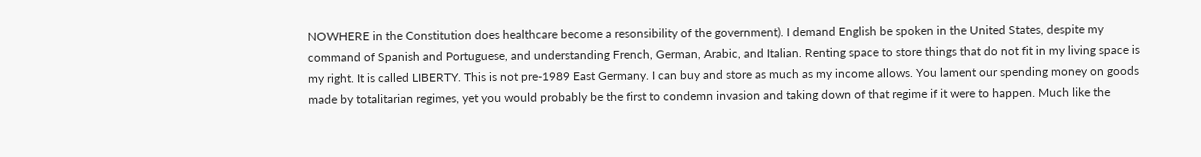NOWHERE in the Constitution does healthcare become a resonsibility of the government). I demand English be spoken in the United States, despite my command of Spanish and Portuguese, and understanding French, German, Arabic, and Italian. Renting space to store things that do not fit in my living space is my right. It is called LIBERTY. This is not pre-1989 East Germany. I can buy and store as much as my income allows. You lament our spending money on goods made by totalitarian regimes, yet you would probably be the first to condemn invasion and taking down of that regime if it were to happen. Much like the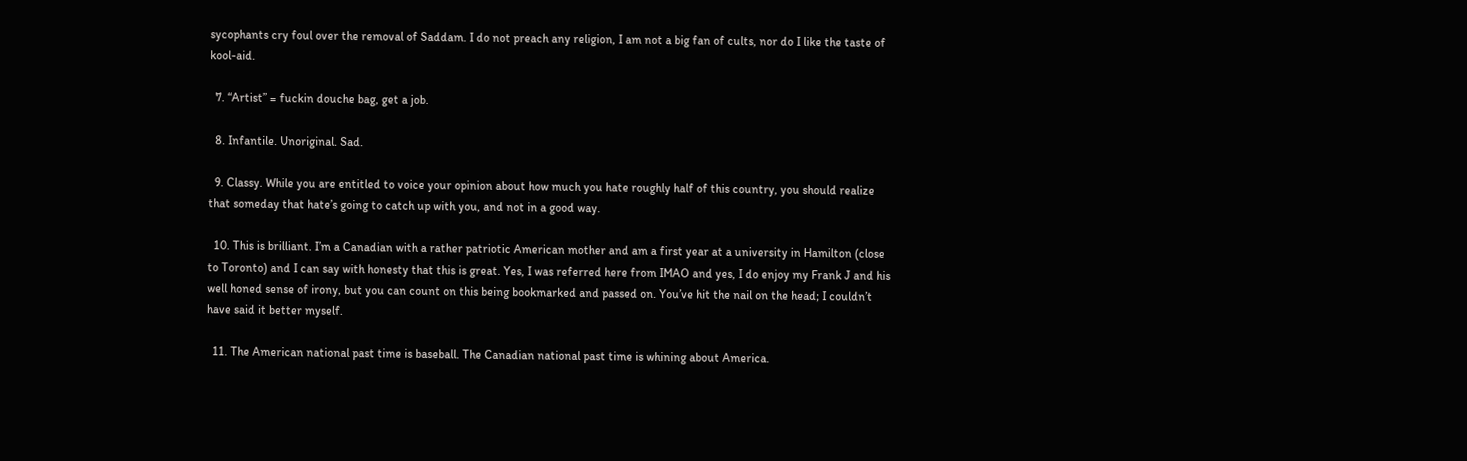sycophants cry foul over the removal of Saddam. I do not preach any religion, I am not a big fan of cults, nor do I like the taste of kool-aid.

  7. “Artist” = fuckin douche bag, get a job.

  8. Infantile. Unoriginal. Sad.

  9. Classy. While you are entitled to voice your opinion about how much you hate roughly half of this country, you should realize that someday that hate’s going to catch up with you, and not in a good way.

  10. This is brilliant. I’m a Canadian with a rather patriotic American mother and am a first year at a university in Hamilton (close to Toronto) and I can say with honesty that this is great. Yes, I was referred here from IMAO and yes, I do enjoy my Frank J and his well honed sense of irony, but you can count on this being bookmarked and passed on. You’ve hit the nail on the head; I couldn’t have said it better myself.

  11. The American national past time is baseball. The Canadian national past time is whining about America.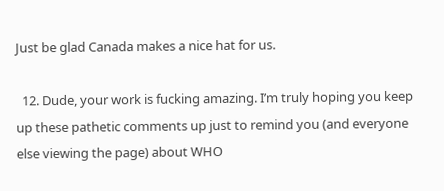Just be glad Canada makes a nice hat for us.

  12. Dude, your work is fucking amazing. I’m truly hoping you keep up these pathetic comments up just to remind you (and everyone else viewing the page) about WHO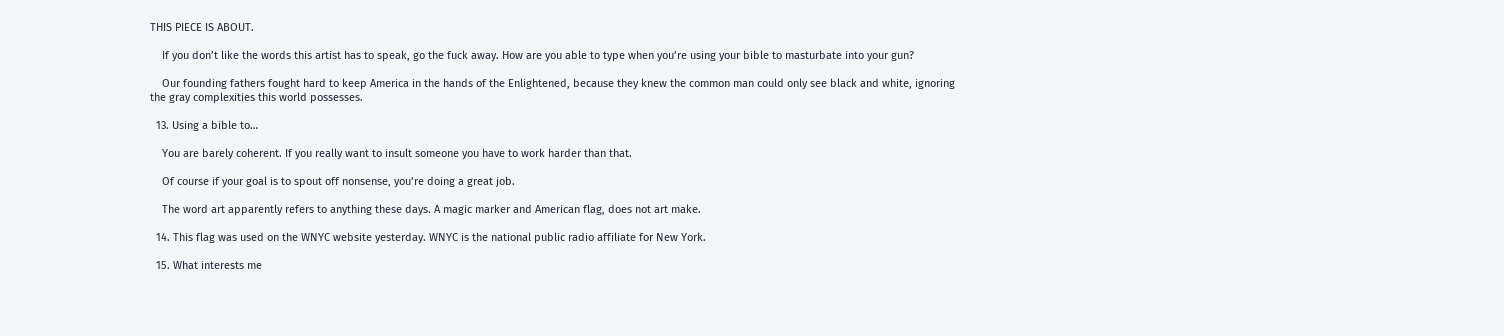THIS PIECE IS ABOUT.

    If you don’t like the words this artist has to speak, go the fuck away. How are you able to type when you’re using your bible to masturbate into your gun?

    Our founding fathers fought hard to keep America in the hands of the Enlightened, because they knew the common man could only see black and white, ignoring the gray complexities this world possesses.

  13. Using a bible to…

    You are barely coherent. If you really want to insult someone you have to work harder than that.

    Of course if your goal is to spout off nonsense, you’re doing a great job.

    The word art apparently refers to anything these days. A magic marker and American flag, does not art make.

  14. This flag was used on the WNYC website yesterday. WNYC is the national public radio affiliate for New York.

  15. What interests me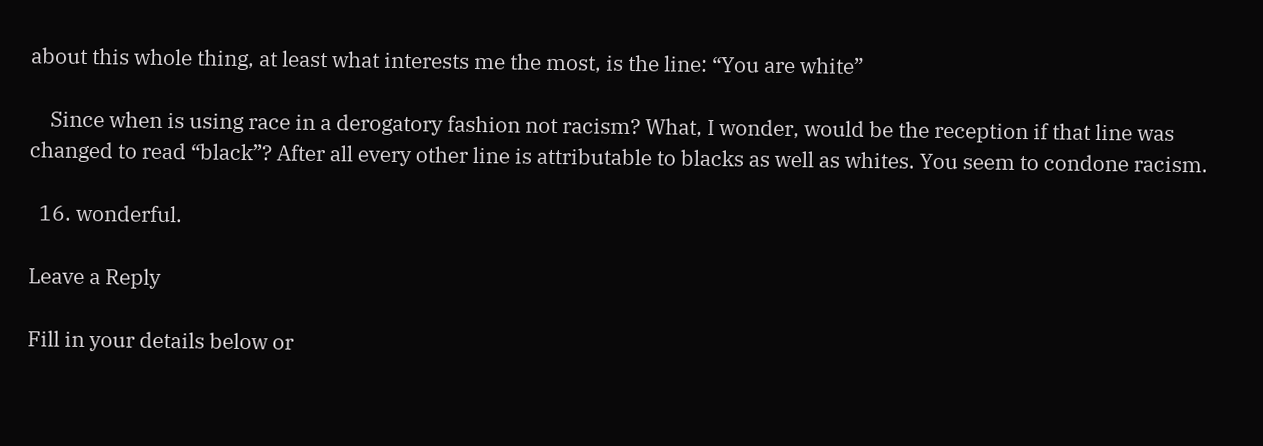about this whole thing, at least what interests me the most, is the line: “You are white”

    Since when is using race in a derogatory fashion not racism? What, I wonder, would be the reception if that line was changed to read “black”? After all every other line is attributable to blacks as well as whites. You seem to condone racism.

  16. wonderful.

Leave a Reply

Fill in your details below or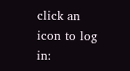click an icon to log in: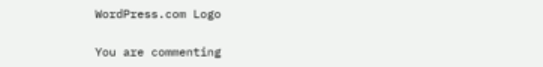WordPress.com Logo

You are commenting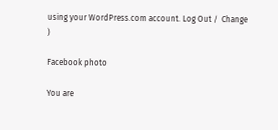using your WordPress.com account. Log Out /  Change )

Facebook photo

You are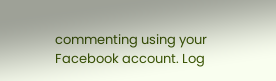commenting using your Facebook account. Log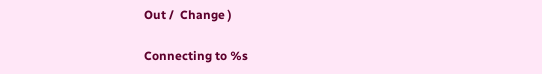Out /  Change )

Connecting to %s